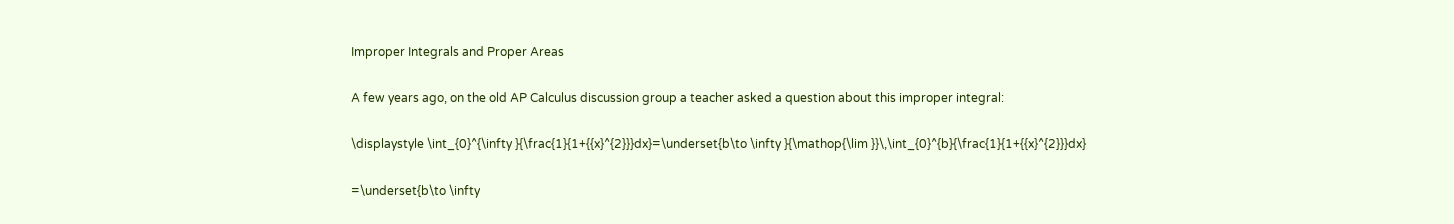Improper Integrals and Proper Areas

A few years ago, on the old AP Calculus discussion group a teacher asked a question about this improper integral:

\displaystyle \int_{0}^{\infty }{\frac{1}{1+{{x}^{2}}}dx}=\underset{b\to \infty }{\mathop{\lim }}\,\int_{0}^{b}{\frac{1}{1+{{x}^{2}}}dx}

=\underset{b\to \infty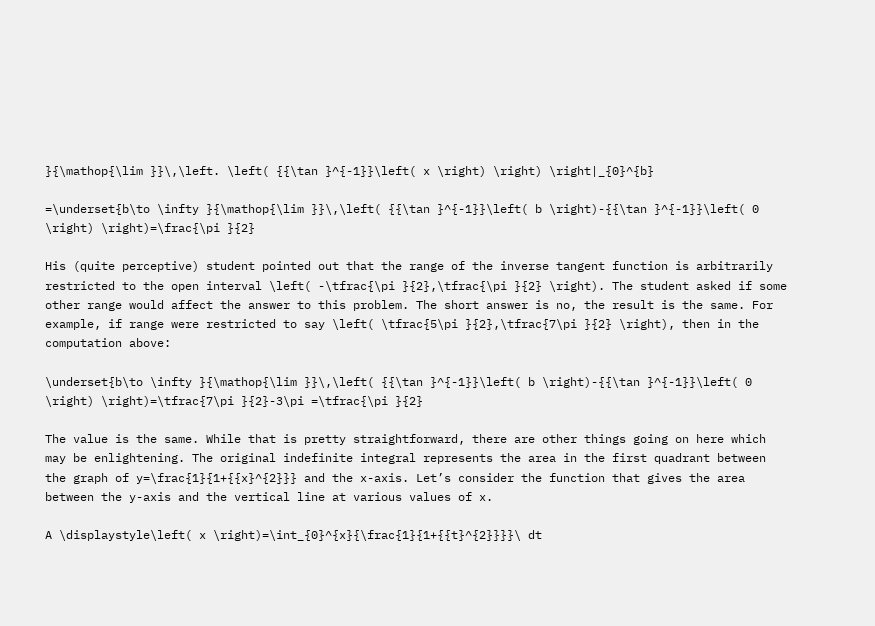}{\mathop{\lim }}\,\left. \left( {{\tan }^{-1}}\left( x \right) \right) \right|_{0}^{b}

=\underset{b\to \infty }{\mathop{\lim }}\,\left( {{\tan }^{-1}}\left( b \right)-{{\tan }^{-1}}\left( 0 \right) \right)=\frac{\pi }{2}

His (quite perceptive) student pointed out that the range of the inverse tangent function is arbitrarily restricted to the open interval \left( -\tfrac{\pi }{2},\tfrac{\pi }{2} \right). The student asked if some other range would affect the answer to this problem. The short answer is no, the result is the same. For example, if range were restricted to say \left( \tfrac{5\pi }{2},\tfrac{7\pi }{2} \right), then in the computation above:

\underset{b\to \infty }{\mathop{\lim }}\,\left( {{\tan }^{-1}}\left( b \right)-{{\tan }^{-1}}\left( 0 \right) \right)=\tfrac{7\pi }{2}-3\pi =\tfrac{\pi }{2}

The value is the same. While that is pretty straightforward, there are other things going on here which may be enlightening. The original indefinite integral represents the area in the first quadrant between the graph of y=\frac{1}{1+{{x}^{2}}} and the x-axis. Let’s consider the function that gives the area between the y-axis and the vertical line at various values of x.

A \displaystyle\left( x \right)=\int_{0}^{x}{\frac{1}{1+{{t}^{2}}}}\ dt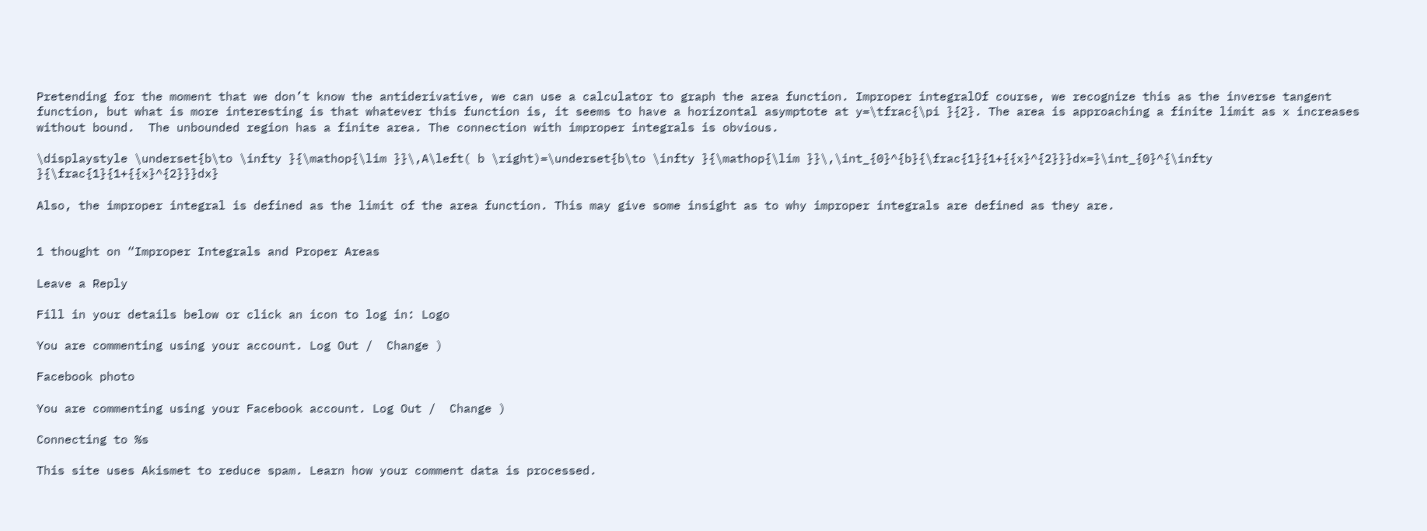Pretending for the moment that we don’t know the antiderivative, we can use a calculator to graph the area function. Improper integralOf course, we recognize this as the inverse tangent function, but what is more interesting is that whatever this function is, it seems to have a horizontal asymptote at y=\tfrac{\pi }{2}. The area is approaching a finite limit as x increases without bound.  The unbounded region has a finite area. The connection with improper integrals is obvious.

\displaystyle \underset{b\to \infty }{\mathop{\lim }}\,A\left( b \right)=\underset{b\to \infty }{\mathop{\lim }}\,\int_{0}^{b}{\frac{1}{1+{{x}^{2}}}dx=}\int_{0}^{\infty }{\frac{1}{1+{{x}^{2}}}dx}

Also, the improper integral is defined as the limit of the area function. This may give some insight as to why improper integrals are defined as they are.


1 thought on “Improper Integrals and Proper Areas

Leave a Reply

Fill in your details below or click an icon to log in: Logo

You are commenting using your account. Log Out /  Change )

Facebook photo

You are commenting using your Facebook account. Log Out /  Change )

Connecting to %s

This site uses Akismet to reduce spam. Learn how your comment data is processed.